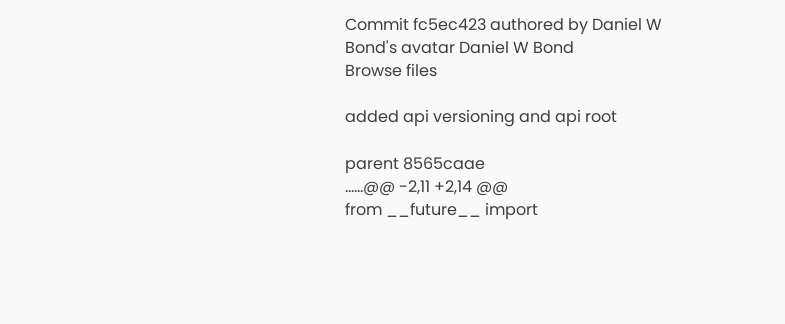Commit fc5ec423 authored by Daniel W Bond's avatar Daniel W Bond
Browse files

added api versioning and api root

parent 8565caae
......@@ -2,11 +2,14 @@
from __future__ import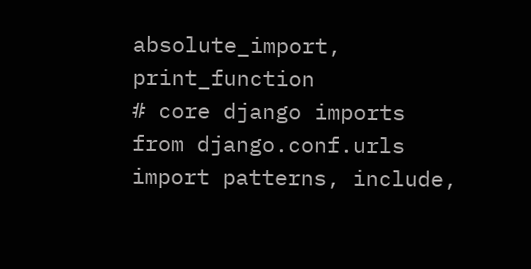absolute_import, print_function
# core django imports
from django.conf.urls import patterns, include,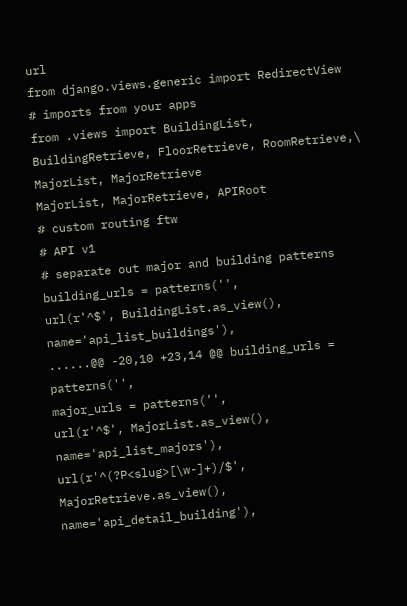url
from django.views.generic import RedirectView
# imports from your apps
from .views import BuildingList, BuildingRetrieve, FloorRetrieve, RoomRetrieve,\
MajorList, MajorRetrieve
MajorList, MajorRetrieve, APIRoot
# custom routing ftw
# API v1
# separate out major and building patterns
building_urls = patterns('',
url(r'^$', BuildingList.as_view(), name='api_list_buildings'),
......@@ -20,10 +23,14 @@ building_urls = patterns('',
major_urls = patterns('',
url(r'^$', MajorList.as_view(), name='api_list_majors'),
url(r'^(?P<slug>[\w-]+)/$', MajorRetrieve.as_view(), name='api_detail_building'),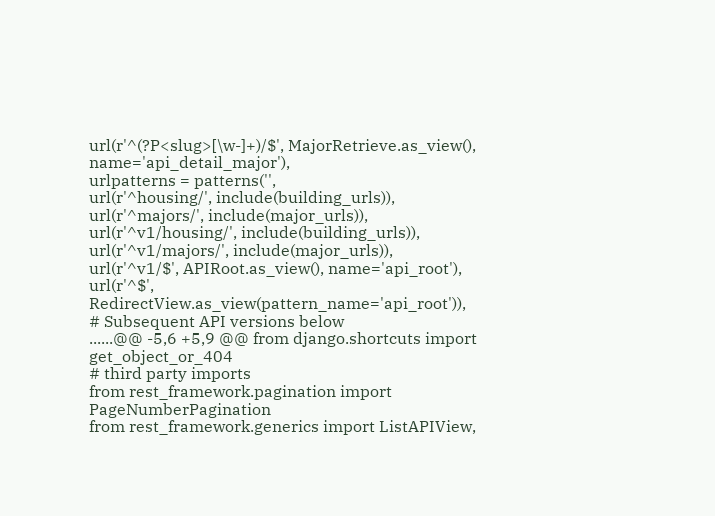url(r'^(?P<slug>[\w-]+)/$', MajorRetrieve.as_view(), name='api_detail_major'),
urlpatterns = patterns('',
url(r'^housing/', include(building_urls)),
url(r'^majors/', include(major_urls)),
url(r'^v1/housing/', include(building_urls)),
url(r'^v1/majors/', include(major_urls)),
url(r'^v1/$', APIRoot.as_view(), name='api_root'),
url(r'^$', RedirectView.as_view(pattern_name='api_root')),
# Subsequent API versions below
......@@ -5,6 +5,9 @@ from django.shortcuts import get_object_or_404
# third party imports
from rest_framework.pagination import PageNumberPagination
from rest_framework.generics import ListAPIView,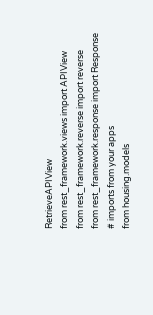RetrieveAPIView
from rest_framework.views import APIView
from rest_framework.reverse import reverse
from rest_framework.response import Response
# imports from your apps
from housing.models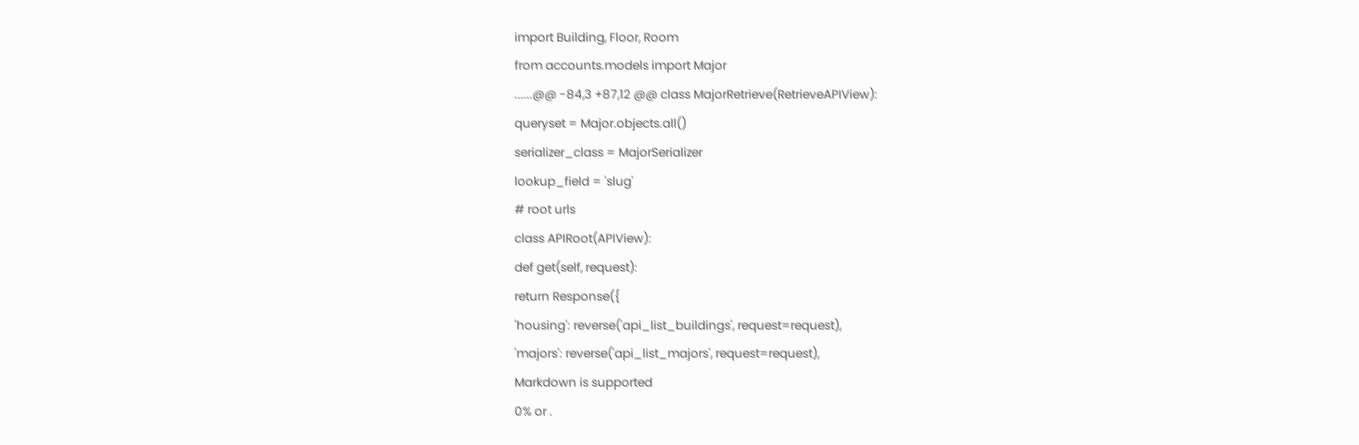import Building, Floor, Room
from accounts.models import Major
......@@ -84,3 +87,12 @@ class MajorRetrieve(RetrieveAPIView):
queryset = Major.objects.all()
serializer_class = MajorSerializer
lookup_field = 'slug'
# root urls
class APIRoot(APIView):
def get(self, request):
return Response({
'housing': reverse('api_list_buildings', request=request),
'majors': reverse('api_list_majors', request=request),
Markdown is supported
0% or .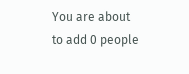You are about to add 0 people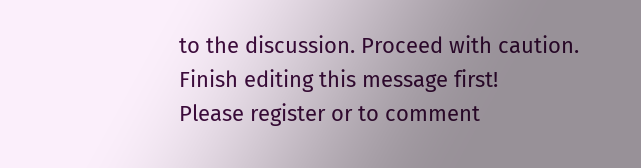to the discussion. Proceed with caution.
Finish editing this message first!
Please register or to comment